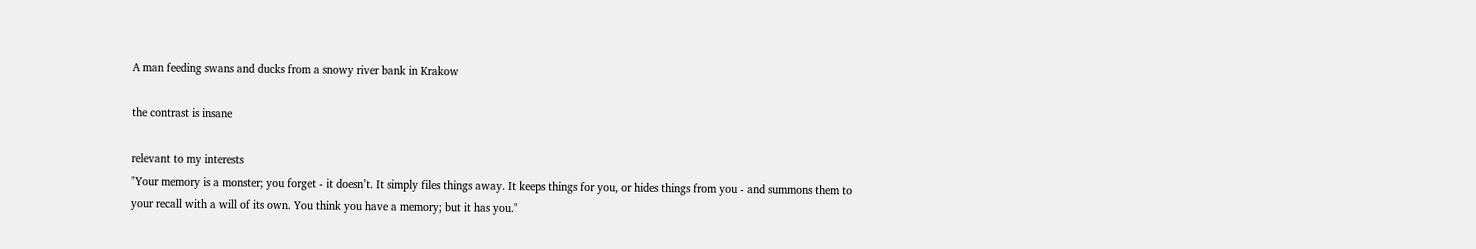A man feeding swans and ducks from a snowy river bank in Krakow

the contrast is insane

relevant to my interests
"Your memory is a monster; you forget - it doesn’t. It simply files things away. It keeps things for you, or hides things from you - and summons them to your recall with a will of its own. You think you have a memory; but it has you."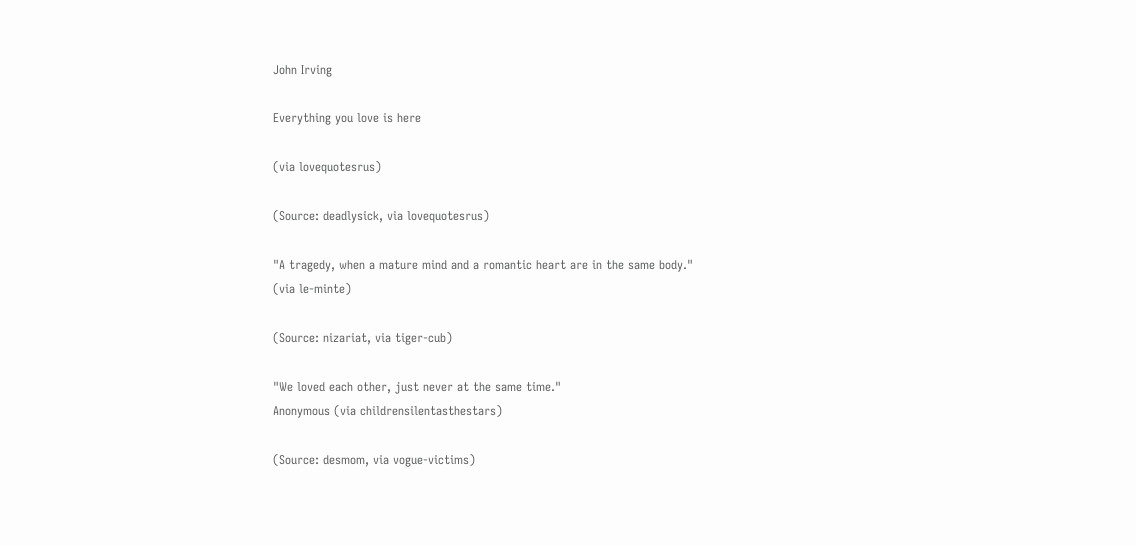John Irving

Everything you love is here

(via lovequotesrus)

(Source: deadlysick, via lovequotesrus)

"A tragedy, when a mature mind and a romantic heart are in the same body."
(via le-minte)

(Source: nizariat, via tiger-cub)

"We loved each other, just never at the same time."
Anonymous (via childrensilentasthestars)

(Source: desmom, via vogue-victims)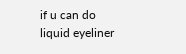if u can do liquid eyeliner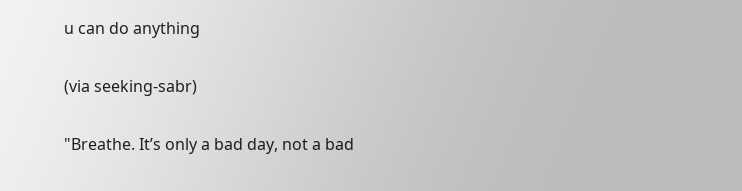u can do anything

(via seeking-sabr)

"Breathe. It’s only a bad day, not a bad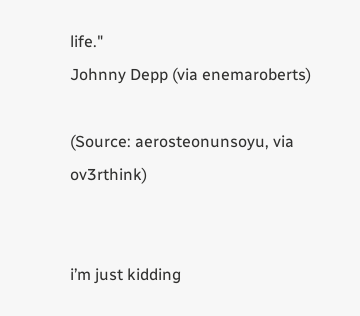life."
Johnny Depp (via enemaroberts)

(Source: aerosteonunsoyu, via ov3rthink)


i’m just kidding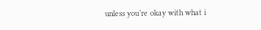unless you’re okay with what i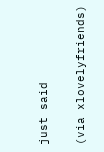just said

(via xlovelyfriends)